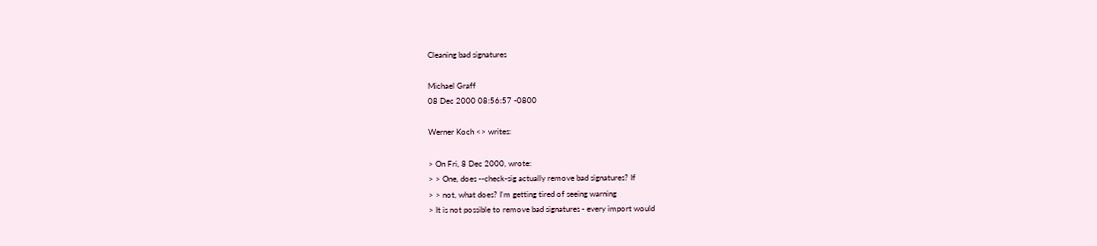Cleaning bad signatures

Michael Graff
08 Dec 2000 08:56:57 -0800

Werner Koch <> writes:

> On Fri, 8 Dec 2000, wrote:
> > One, does --check-sig actually remove bad signatures? If
> > not, what does? I'm getting tired of seeing warning
> It is not possible to remove bad signatures - every import would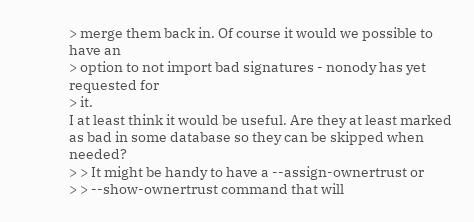> merge them back in. Of course it would we possible to have an
> option to not import bad signatures - nonody has yet requested for
> it.
I at least think it would be useful. Are they at least marked as bad in some database so they can be skipped when needed?
> > It might be handy to have a --assign-ownertrust or
> > --show-ownertrust command that will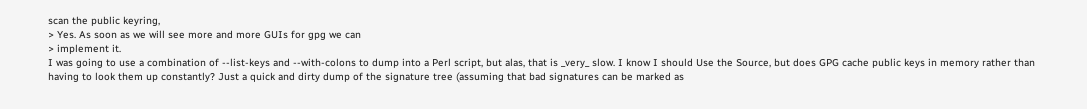scan the public keyring,
> Yes. As soon as we will see more and more GUIs for gpg we can
> implement it.
I was going to use a combination of --list-keys and --with-colons to dump into a Perl script, but alas, that is _very_ slow. I know I should Use the Source, but does GPG cache public keys in memory rather than having to look them up constantly? Just a quick and dirty dump of the signature tree (assuming that bad signatures can be marked as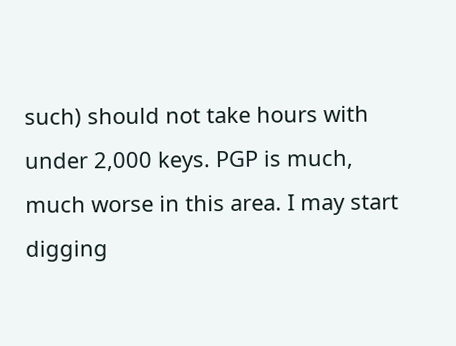such) should not take hours with under 2,000 keys. PGP is much, much worse in this area. I may start digging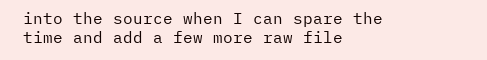into the source when I can spare the time and add a few more raw file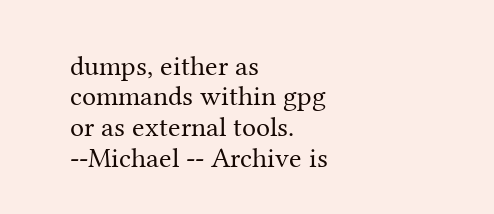dumps, either as commands within gpg or as external tools. --Michael -- Archive is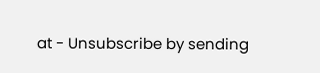at - Unsubscribe by sending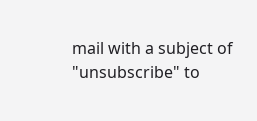mail with a subject of "unsubscribe" to